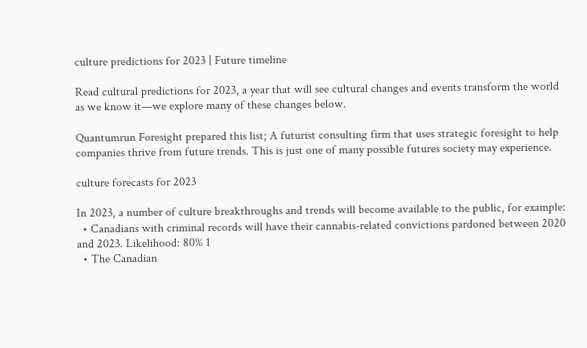culture predictions for 2023 | Future timeline

Read cultural predictions for 2023, a year that will see cultural changes and events transform the world as we know it—we explore many of these changes below.

Quantumrun Foresight prepared this list; A futurist consulting firm that uses strategic foresight to help companies thrive from future trends. This is just one of many possible futures society may experience.

culture forecasts for 2023

In 2023, a number of culture breakthroughs and trends will become available to the public, for example:
  • Canadians with criminal records will have their cannabis-related convictions pardoned between 2020 and 2023. Likelihood: 80% 1
  • The Canadian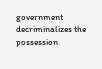government decriminalizes the possession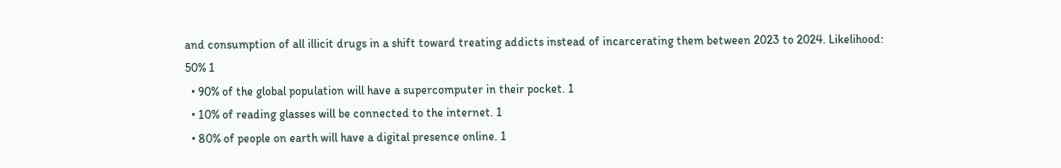and consumption of all illicit drugs in a shift toward treating addicts instead of incarcerating them between 2023 to 2024. Likelihood: 50% 1
  • 90% of the global population will have a supercomputer in their pocket. 1
  • 10% of reading glasses will be connected to the internet. 1
  • 80% of people on earth will have a digital presence online. 1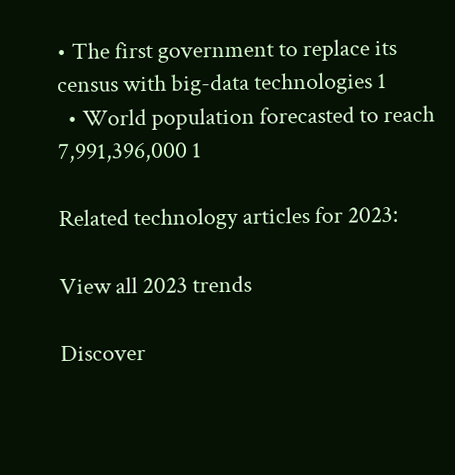• The first government to replace its census with big-data technologies 1
  • World population forecasted to reach 7,991,396,000 1

Related technology articles for 2023:

View all 2023 trends

Discover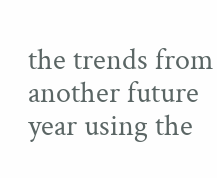the trends from another future year using the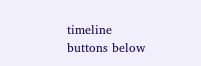timeline buttons below